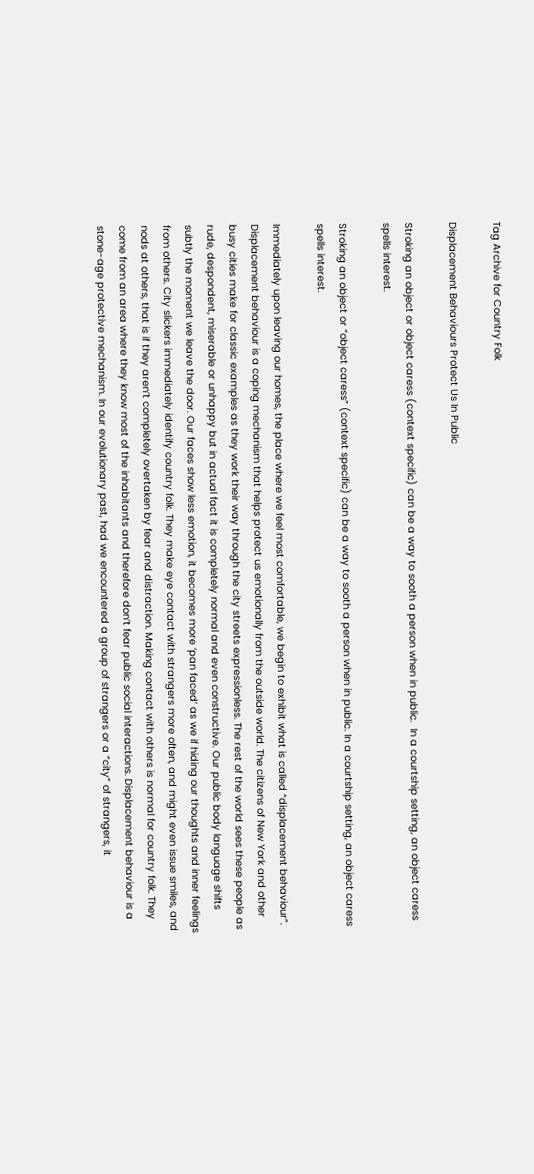Tag Archive for Country Folk

Displacement Behaviours Protect Us In Public

Stroking an object or object caress (context specific) can be a way to sooth a person when in public.  In a courtship setting, an object caress spells interest.

Stroking an object or “object caress” (context specific) can be a way to sooth a person when in public. In a courtship setting, an object caress spells interest.

Immediately upon leaving our homes, the place where we feel most comfortable, we begin to exhibit what is called “displacement behaviour”. Displacement behaviour is a coping mechanism that helps protect us emotionally from the outside world. The citizens of New York and other busy cities make for classic examples as they work their way through the city streets expressionless. The rest of the world sees these people as rude, despondent, miserable or unhappy but in actual fact it is completely normal and even constructive. Our public body language shifts subtly the moment we leave the door. Our faces show less emotion, it becomes more ‘pan faced’ as we if hiding our thoughts and inner feelings from others. City slickers immediately identify country folk. They make eye contact with strangers more often, and might even issue smiles, and nods at others, that is if they aren’t completely overtaken by fear and distraction. Making contact with others is normal for country folk. They come from an area where they know most of the inhabitants and therefore don’t fear public social interactions. Displacement behaviour is a stone-age protective mechanism. In our evolutionary past, had we encountered a group of strangers or a “city” of strangers, it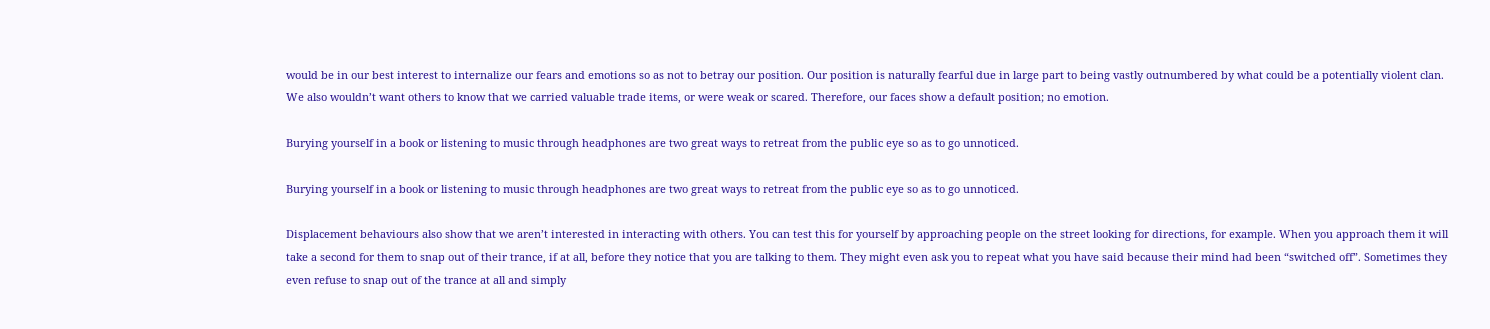would be in our best interest to internalize our fears and emotions so as not to betray our position. Our position is naturally fearful due in large part to being vastly outnumbered by what could be a potentially violent clan. We also wouldn’t want others to know that we carried valuable trade items, or were weak or scared. Therefore, our faces show a default position; no emotion.

Burying yourself in a book or listening to music through headphones are two great ways to retreat from the public eye so as to go unnoticed.

Burying yourself in a book or listening to music through headphones are two great ways to retreat from the public eye so as to go unnoticed.

Displacement behaviours also show that we aren’t interested in interacting with others. You can test this for yourself by approaching people on the street looking for directions, for example. When you approach them it will take a second for them to snap out of their trance, if at all, before they notice that you are talking to them. They might even ask you to repeat what you have said because their mind had been “switched off”. Sometimes they even refuse to snap out of the trance at all and simply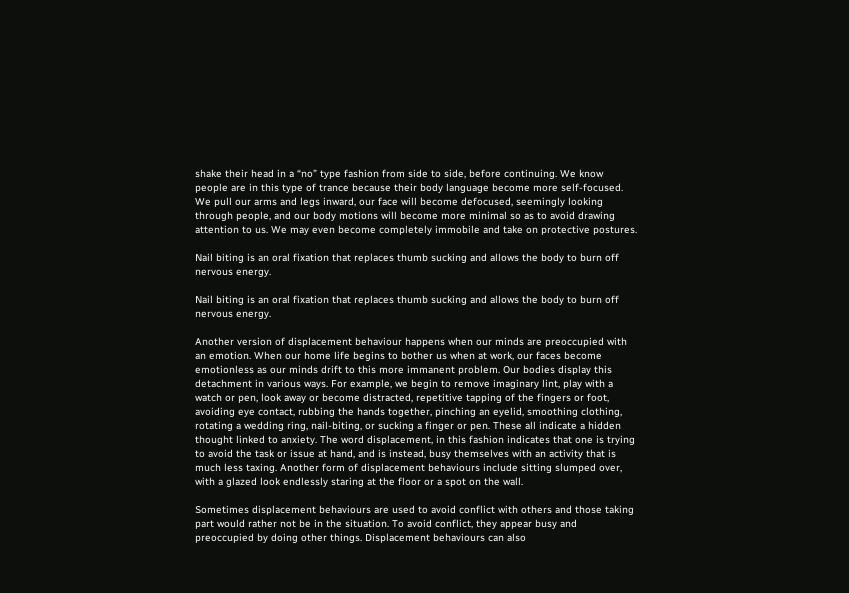shake their head in a “no” type fashion from side to side, before continuing. We know people are in this type of trance because their body language become more self-focused. We pull our arms and legs inward, our face will become defocused, seemingly looking through people, and our body motions will become more minimal so as to avoid drawing attention to us. We may even become completely immobile and take on protective postures.

Nail biting is an oral fixation that replaces thumb sucking and allows the body to burn off nervous energy.

Nail biting is an oral fixation that replaces thumb sucking and allows the body to burn off nervous energy.

Another version of displacement behaviour happens when our minds are preoccupied with an emotion. When our home life begins to bother us when at work, our faces become emotionless as our minds drift to this more immanent problem. Our bodies display this detachment in various ways. For example, we begin to remove imaginary lint, play with a watch or pen, look away or become distracted, repetitive tapping of the fingers or foot, avoiding eye contact, rubbing the hands together, pinching an eyelid, smoothing clothing, rotating a wedding ring, nail-biting, or sucking a finger or pen. These all indicate a hidden thought linked to anxiety. The word displacement, in this fashion indicates that one is trying to avoid the task or issue at hand, and is instead, busy themselves with an activity that is much less taxing. Another form of displacement behaviours include sitting slumped over, with a glazed look endlessly staring at the floor or a spot on the wall.

Sometimes displacement behaviours are used to avoid conflict with others and those taking part would rather not be in the situation. To avoid conflict, they appear busy and preoccupied by doing other things. Displacement behaviours can also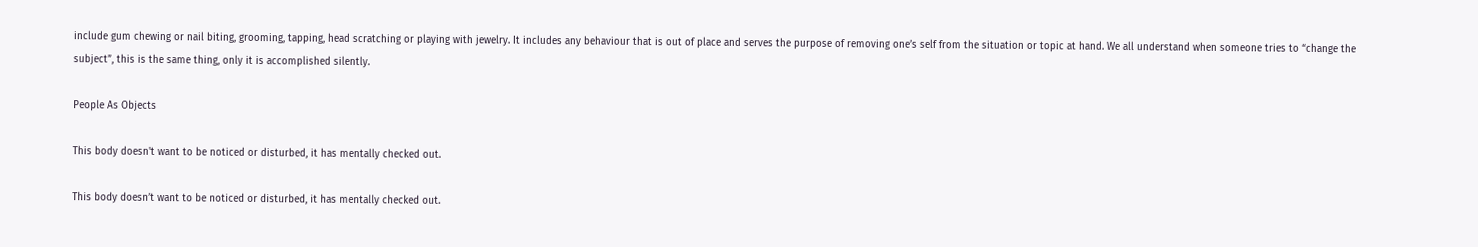include gum chewing or nail biting, grooming, tapping, head scratching or playing with jewelry. It includes any behaviour that is out of place and serves the purpose of removing one’s self from the situation or topic at hand. We all understand when someone tries to “change the subject”, this is the same thing, only it is accomplished silently.

People As Objects

This body doesn't want to be noticed or disturbed, it has mentally checked out.

This body doesn’t want to be noticed or disturbed, it has mentally checked out.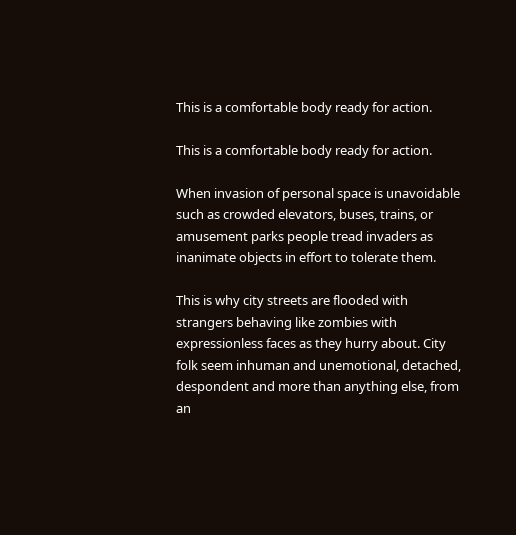This is a comfortable body ready for action.

This is a comfortable body ready for action.

When invasion of personal space is unavoidable such as crowded elevators, buses, trains, or amusement parks people tread invaders as inanimate objects in effort to tolerate them.

This is why city streets are flooded with strangers behaving like zombies with expressionless faces as they hurry about. City folk seem inhuman and unemotional, detached, despondent and more than anything else, from an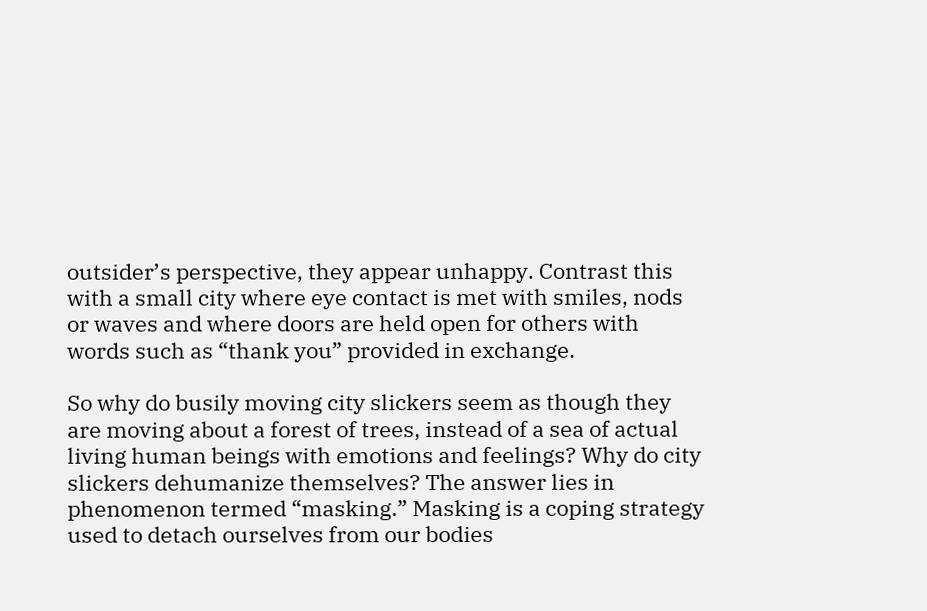outsider’s perspective, they appear unhappy. Contrast this with a small city where eye contact is met with smiles, nods or waves and where doors are held open for others with words such as “thank you” provided in exchange.

So why do busily moving city slickers seem as though they are moving about a forest of trees, instead of a sea of actual living human beings with emotions and feelings? Why do city slickers dehumanize themselves? The answer lies in phenomenon termed “masking.” Masking is a coping strategy used to detach ourselves from our bodies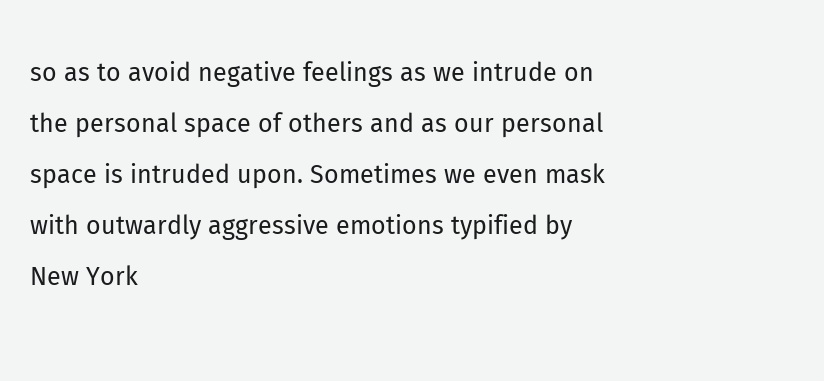so as to avoid negative feelings as we intrude on the personal space of others and as our personal space is intruded upon. Sometimes we even mask with outwardly aggressive emotions typified by New York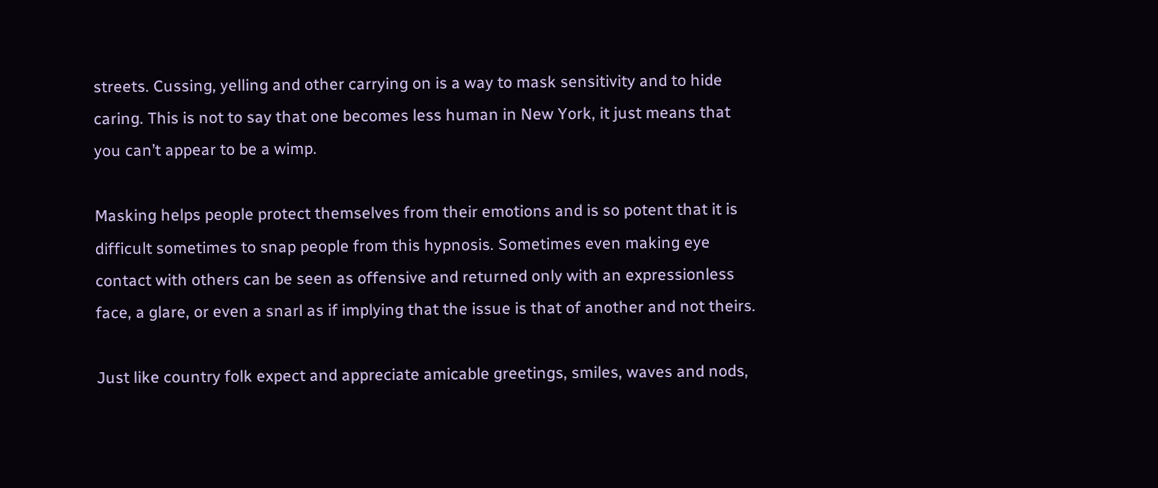streets. Cussing, yelling and other carrying on is a way to mask sensitivity and to hide caring. This is not to say that one becomes less human in New York, it just means that you can’t appear to be a wimp.

Masking helps people protect themselves from their emotions and is so potent that it is difficult sometimes to snap people from this hypnosis. Sometimes even making eye contact with others can be seen as offensive and returned only with an expressionless face, a glare, or even a snarl as if implying that the issue is that of another and not theirs.

Just like country folk expect and appreciate amicable greetings, smiles, waves and nods,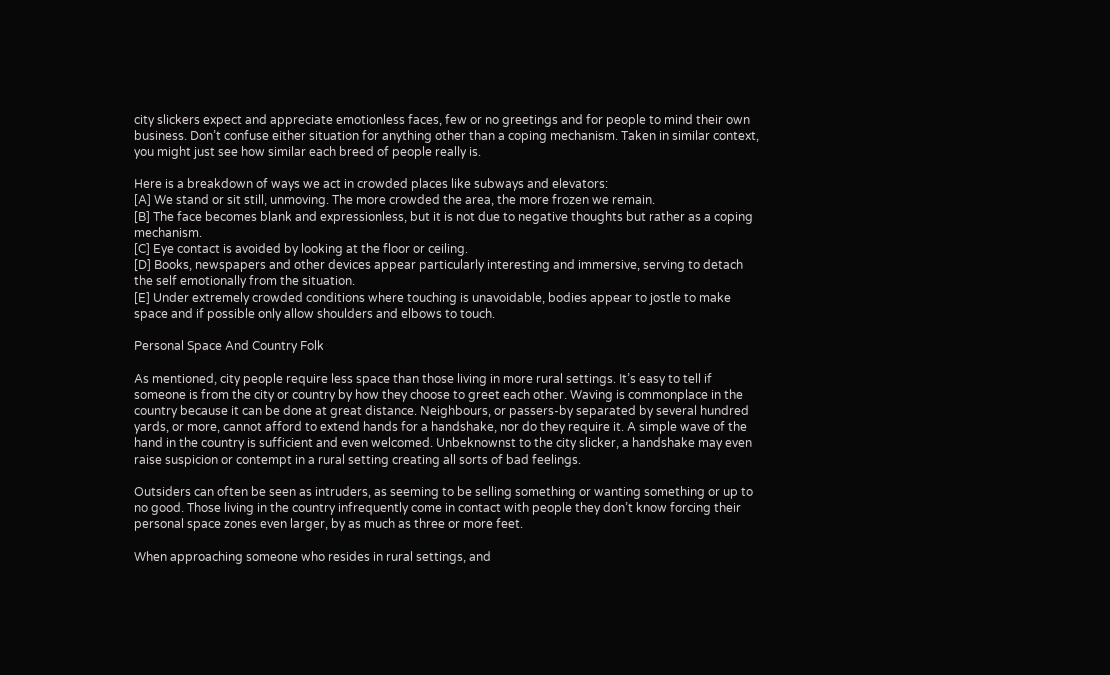city slickers expect and appreciate emotionless faces, few or no greetings and for people to mind their own business. Don’t confuse either situation for anything other than a coping mechanism. Taken in similar context, you might just see how similar each breed of people really is.

Here is a breakdown of ways we act in crowded places like subways and elevators:
[A] We stand or sit still, unmoving. The more crowded the area, the more frozen we remain.
[B] The face becomes blank and expressionless, but it is not due to negative thoughts but rather as a coping mechanism.
[C] Eye contact is avoided by looking at the floor or ceiling.
[D] Books, newspapers and other devices appear particularly interesting and immersive, serving to detach the self emotionally from the situation.
[E] Under extremely crowded conditions where touching is unavoidable, bodies appear to jostle to make space and if possible only allow shoulders and elbows to touch.

Personal Space And Country Folk

As mentioned, city people require less space than those living in more rural settings. It’s easy to tell if someone is from the city or country by how they choose to greet each other. Waving is commonplace in the country because it can be done at great distance. Neighbours, or passers-by separated by several hundred yards, or more, cannot afford to extend hands for a handshake, nor do they require it. A simple wave of the hand in the country is sufficient and even welcomed. Unbeknownst to the city slicker, a handshake may even raise suspicion or contempt in a rural setting creating all sorts of bad feelings.

Outsiders can often be seen as intruders, as seeming to be selling something or wanting something or up to no good. Those living in the country infrequently come in contact with people they don’t know forcing their personal space zones even larger, by as much as three or more feet.

When approaching someone who resides in rural settings, and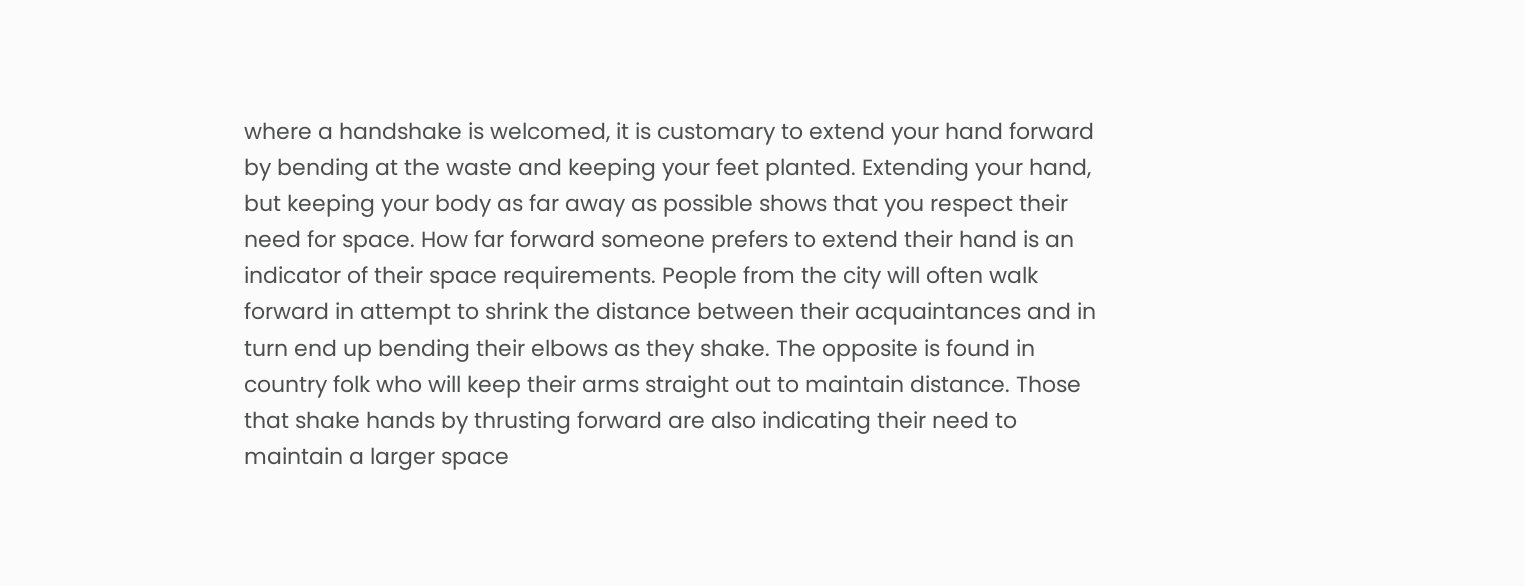where a handshake is welcomed, it is customary to extend your hand forward by bending at the waste and keeping your feet planted. Extending your hand, but keeping your body as far away as possible shows that you respect their need for space. How far forward someone prefers to extend their hand is an indicator of their space requirements. People from the city will often walk forward in attempt to shrink the distance between their acquaintances and in turn end up bending their elbows as they shake. The opposite is found in country folk who will keep their arms straight out to maintain distance. Those that shake hands by thrusting forward are also indicating their need to maintain a larger space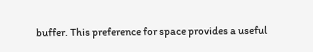buffer. This preference for space provides a useful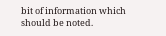bit of information which should be noted.